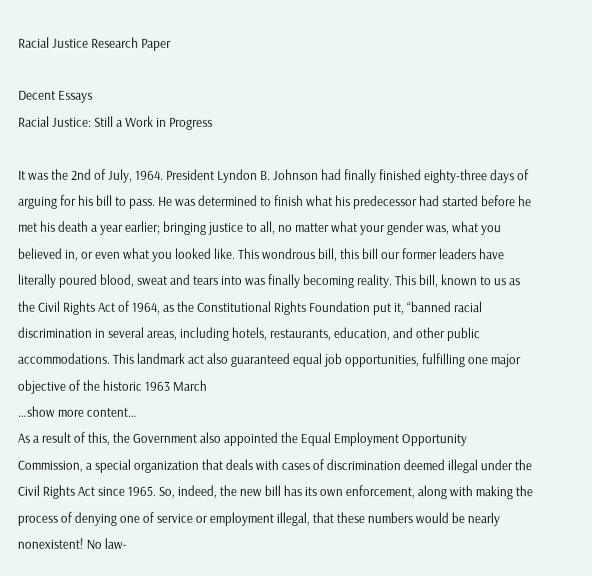Racial Justice Research Paper

Decent Essays
Racial Justice: Still a Work in Progress

It was the 2nd of July, 1964. President Lyndon B. Johnson had finally finished eighty-three days of arguing for his bill to pass. He was determined to finish what his predecessor had started before he met his death a year earlier; bringing justice to all, no matter what your gender was, what you believed in, or even what you looked like. This wondrous bill, this bill our former leaders have literally poured blood, sweat and tears into was finally becoming reality. This bill, known to us as the Civil Rights Act of 1964, as the Constitutional Rights Foundation put it, “banned racial discrimination in several areas, including hotels, restaurants, education, and other public accommodations. This landmark act also guaranteed equal job opportunities, fulfilling one major objective of the historic 1963 March
…show more content…
As a result of this, the Government also appointed the Equal Employment Opportunity Commission, a special organization that deals with cases of discrimination deemed illegal under the Civil Rights Act since 1965. So, indeed, the new bill has its own enforcement, along with making the process of denying one of service or employment illegal, that these numbers would be nearly nonexistent! No law-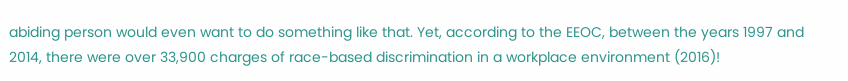abiding person would even want to do something like that. Yet, according to the EEOC, between the years 1997 and 2014, there were over 33,900 charges of race-based discrimination in a workplace environment (2016)!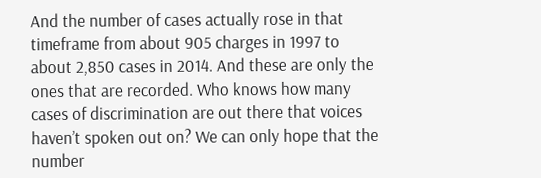And the number of cases actually rose in that timeframe from about 905 charges in 1997 to about 2,850 cases in 2014. And these are only the ones that are recorded. Who knows how many cases of discrimination are out there that voices haven’t spoken out on? We can only hope that the number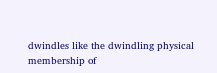dwindles like the dwindling physical membership of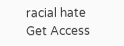racial hate
Get Access